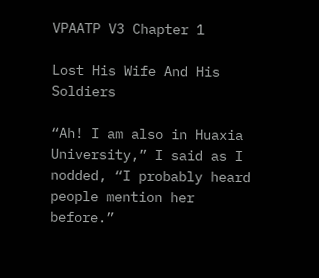VPAATP V3 Chapter 1

Lost His Wife And His Soldiers

“Ah! I am also in Huaxia University,” I said as I nodded, “I probably heard people mention her before.”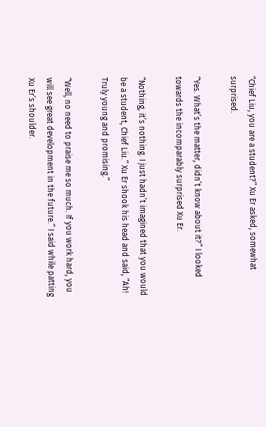“Chief Liu, you are a student?” Xu Er asked, somewhat surprised.

“Yes. What’s the matter, didn’t know about it?” I looked towards the incomparably surprised Xu Er.

“Nothing, it’s nothing. I just hadn’t imagined that you would be a student, Chief Liu.” Xu Er shook his head and said, “Ah! Truly young and promising.”

“Well, no need to praise me so much. If you work hard, you will see great development in the future.” I said while patting Xu Er’s shoulder.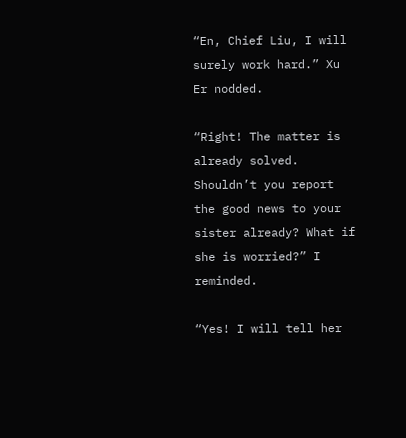“En, Chief Liu, I will surely work hard.” Xu Er nodded.

“Right! The matter is already solved. Shouldn’t you report the good news to your sister already? What if she is worried?” I reminded.

“Yes! I will tell her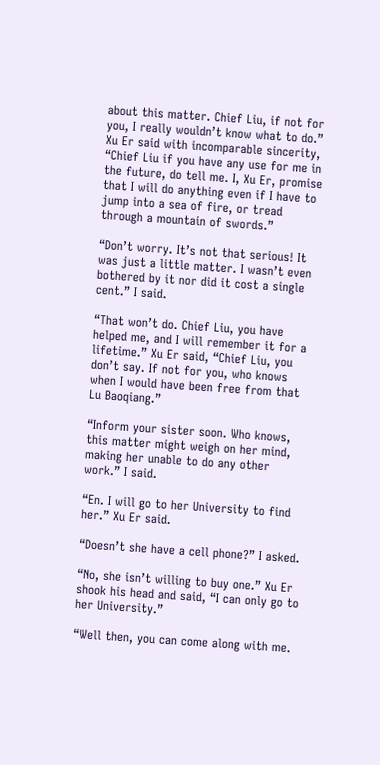about this matter. Chief Liu, if not for you, I really wouldn’t know what to do.” Xu Er said with incomparable sincerity, “Chief Liu if you have any use for me in the future, do tell me. I, Xu Er, promise that I will do anything even if I have to jump into a sea of fire, or tread through a mountain of swords.”

“Don’t worry. It’s not that serious! It was just a little matter. I wasn’t even bothered by it nor did it cost a single cent.” I said.

“That won’t do. Chief Liu, you have helped me, and I will remember it for a lifetime.” Xu Er said, “Chief Liu, you don’t say. If not for you, who knows when I would have been free from that Lu Baoqiang.”

“Inform your sister soon. Who knows, this matter might weigh on her mind, making her unable to do any other work.” I said.

“En. I will go to her University to find her.” Xu Er said.

“Doesn’t she have a cell phone?” I asked.

“No, she isn’t willing to buy one.” Xu Er shook his head and said, “I can only go to her University.”

“Well then, you can come along with me.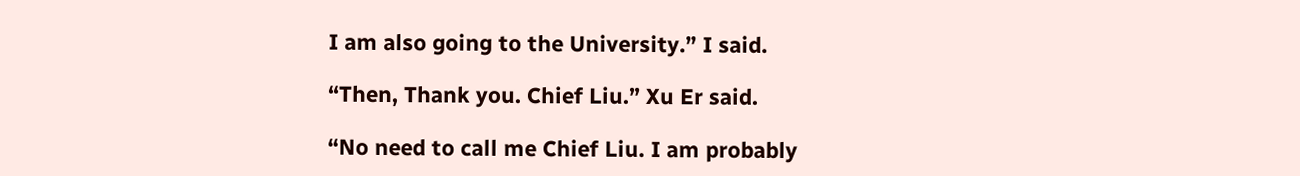I am also going to the University.” I said.

“Then, Thank you. Chief Liu.” Xu Er said.

“No need to call me Chief Liu. I am probably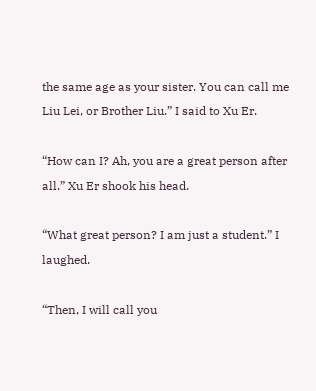the same age as your sister. You can call me Liu Lei, or Brother Liu.” I said to Xu Er.

“How can I? Ah, you are a great person after all.” Xu Er shook his head.

“What great person? I am just a student.” I laughed.

“Then, I will call you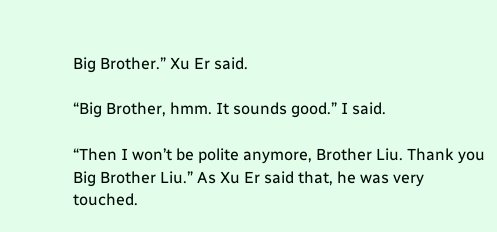Big Brother.” Xu Er said.

“Big Brother, hmm. It sounds good.” I said.

“Then I won’t be polite anymore, Brother Liu. Thank you Big Brother Liu.” As Xu Er said that, he was very touched.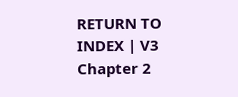RETURN TO INDEX | V3 Chapter 2